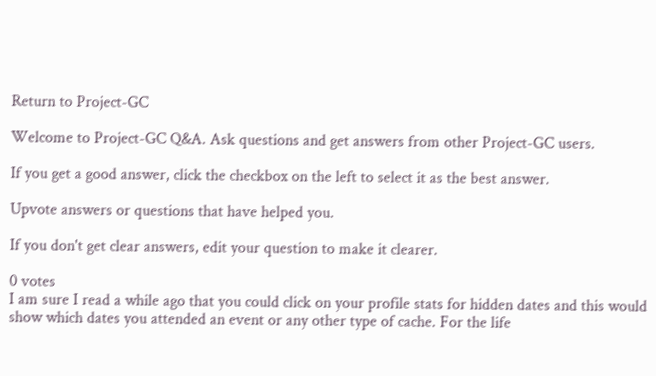Return to Project-GC

Welcome to Project-GC Q&A. Ask questions and get answers from other Project-GC users.

If you get a good answer, click the checkbox on the left to select it as the best answer.

Upvote answers or questions that have helped you.

If you don't get clear answers, edit your question to make it clearer.

0 votes
I am sure I read a while ago that you could click on your profile stats for hidden dates and this would show which dates you attended an event or any other type of cache. For the life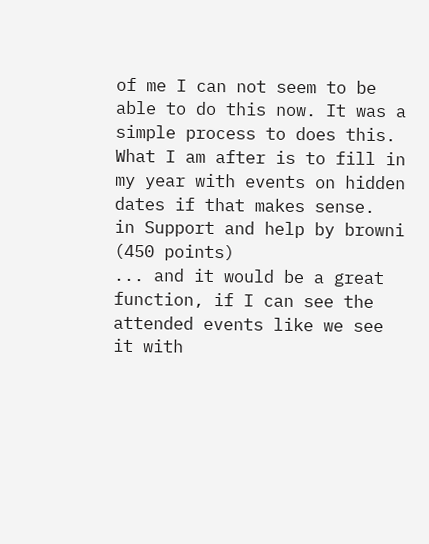of me I can not seem to be able to do this now. It was a simple process to does this. What I am after is to fill in my year with events on hidden dates if that makes sense.
in Support and help by browni (450 points)
... and it would be a great function, if I can see the attended events like we see it with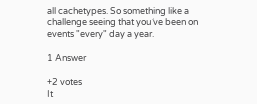all cachetypes. So something like a challenge seeing that you´ve been on events "every" day a year.

1 Answer

+2 votes
It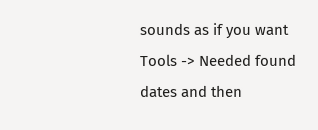sounds as if you want Tools -> Needed found dates and then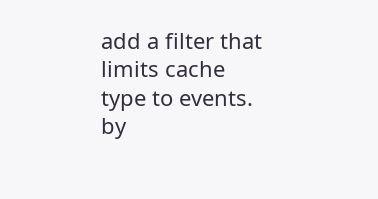add a filter that limits cache type to events.
by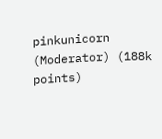pinkunicorn (Moderator) (188k points)